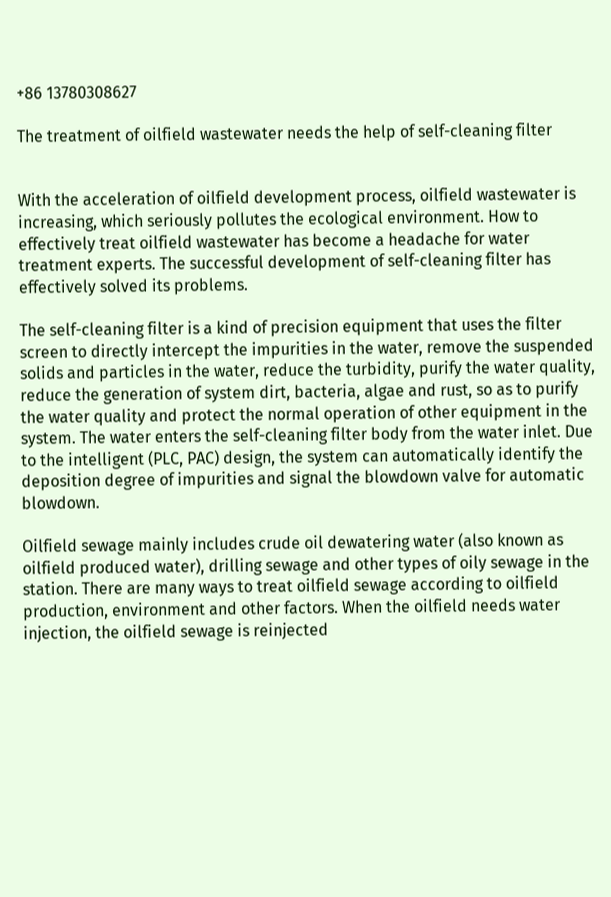+86 13780308627

The treatment of oilfield wastewater needs the help of self-cleaning filter


With the acceleration of oilfield development process, oilfield wastewater is increasing, which seriously pollutes the ecological environment. How to effectively treat oilfield wastewater has become a headache for water treatment experts. The successful development of self-cleaning filter has effectively solved its problems.

The self-cleaning filter is a kind of precision equipment that uses the filter screen to directly intercept the impurities in the water, remove the suspended solids and particles in the water, reduce the turbidity, purify the water quality, reduce the generation of system dirt, bacteria, algae and rust, so as to purify the water quality and protect the normal operation of other equipment in the system. The water enters the self-cleaning filter body from the water inlet. Due to the intelligent (PLC, PAC) design, the system can automatically identify the deposition degree of impurities and signal the blowdown valve for automatic blowdown.

Oilfield sewage mainly includes crude oil dewatering water (also known as oilfield produced water), drilling sewage and other types of oily sewage in the station. There are many ways to treat oilfield sewage according to oilfield production, environment and other factors. When the oilfield needs water injection, the oilfield sewage is reinjected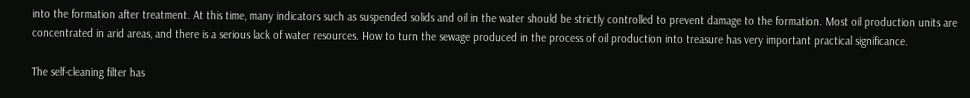into the formation after treatment. At this time, many indicators such as suspended solids and oil in the water should be strictly controlled to prevent damage to the formation. Most oil production units are concentrated in arid areas, and there is a serious lack of water resources. How to turn the sewage produced in the process of oil production into treasure has very important practical significance.

The self-cleaning filter has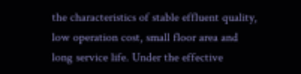the characteristics of stable effluent quality, low operation cost, small floor area and long service life. Under the effective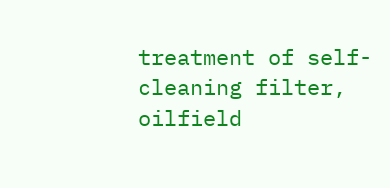treatment of self-cleaning filter, oilfield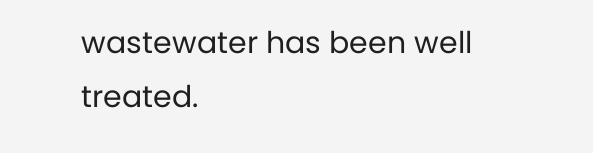wastewater has been well treated.